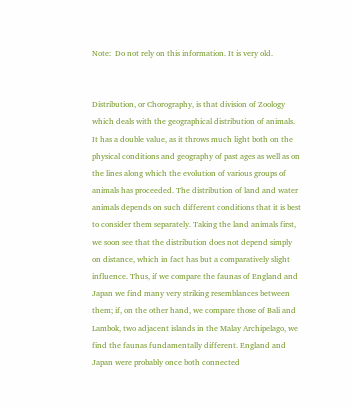Note:  Do not rely on this information. It is very old.


Distribution, or Chorography, is that division of Zoology which deals with the geographical distribution of animals. It has a double value, as it throws much light both on the physical conditions and geography of past ages as well as on the lines along which the evolution of various groups of animals has proceeded. The distribution of land and water animals depends on such different conditions that it is best to consider them separately. Taking the land animals first, we soon see that the distribution does not depend simply on distance, which in fact has but a comparatively slight influence. Thus, if we compare the faunas of England and Japan we find many very striking resemblances between them; if, on the other hand, we compare those of Bali and Lambok, two adjacent islands in the Malay Archipelago, we find the faunas fundamentally different. England and Japan were probably once both connected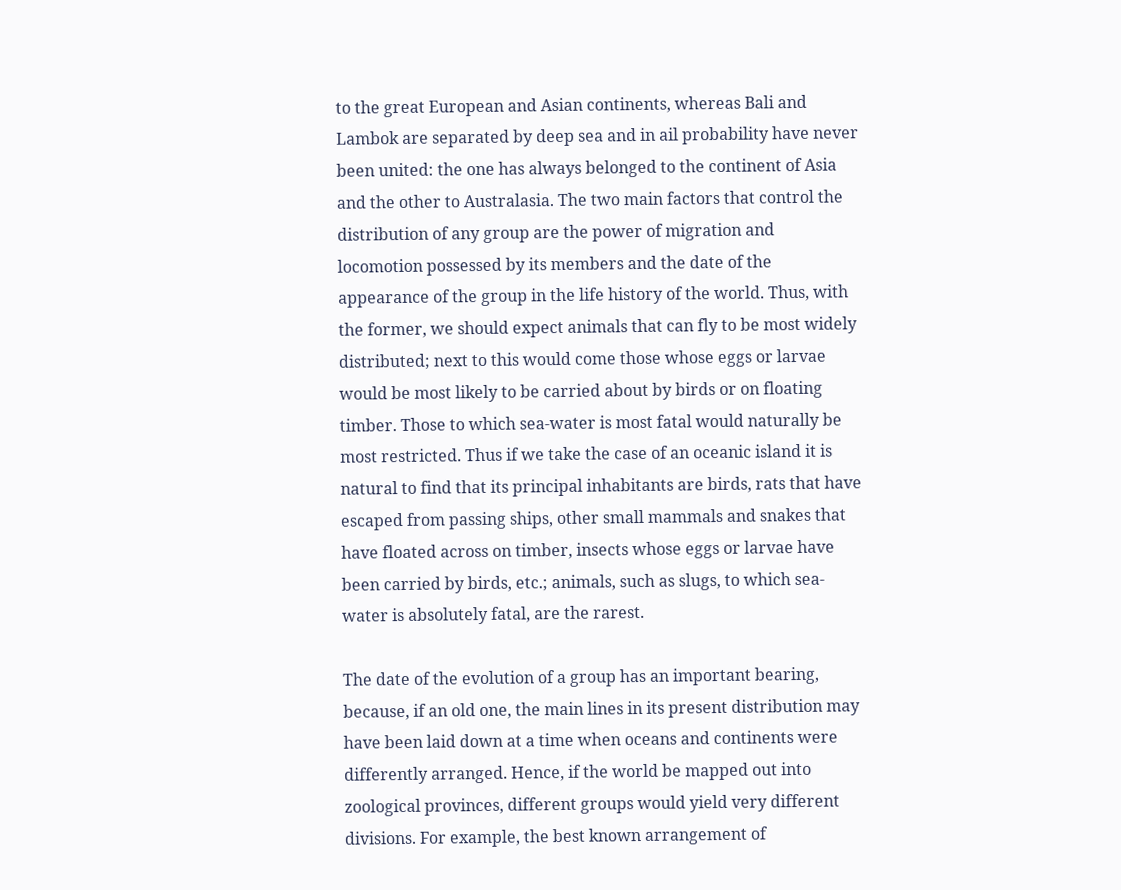to the great European and Asian continents, whereas Bali and Lambok are separated by deep sea and in ail probability have never been united: the one has always belonged to the continent of Asia and the other to Australasia. The two main factors that control the distribution of any group are the power of migration and locomotion possessed by its members and the date of the appearance of the group in the life history of the world. Thus, with the former, we should expect animals that can fly to be most widely distributed; next to this would come those whose eggs or larvae would be most likely to be carried about by birds or on floating timber. Those to which sea-water is most fatal would naturally be most restricted. Thus if we take the case of an oceanic island it is natural to find that its principal inhabitants are birds, rats that have escaped from passing ships, other small mammals and snakes that have floated across on timber, insects whose eggs or larvae have been carried by birds, etc.; animals, such as slugs, to which sea-water is absolutely fatal, are the rarest.

The date of the evolution of a group has an important bearing, because, if an old one, the main lines in its present distribution may have been laid down at a time when oceans and continents were differently arranged. Hence, if the world be mapped out into zoological provinces, different groups would yield very different divisions. For example, the best known arrangement of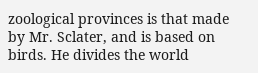zoological provinces is that made by Mr. Sclater, and is based on birds. He divides the world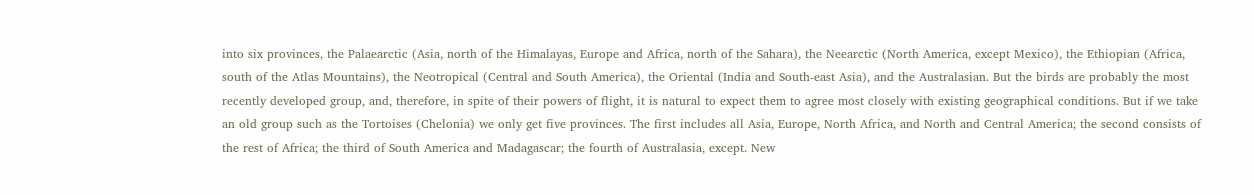into six provinces, the Palaearctic (Asia, north of the Himalayas, Europe and Africa, north of the Sahara), the Neearctic (North America, except Mexico), the Ethiopian (Africa, south of the Atlas Mountains), the Neotropical (Central and South America), the Oriental (India and South-east Asia), and the Australasian. But the birds are probably the most recently developed group, and, therefore, in spite of their powers of flight, it is natural to expect them to agree most closely with existing geographical conditions. But if we take an old group such as the Tortoises (Chelonia) we only get five provinces. The first includes all Asia, Europe, North Africa, and North and Central America; the second consists of the rest of Africa; the third of South America and Madagascar; the fourth of Australasia, except. New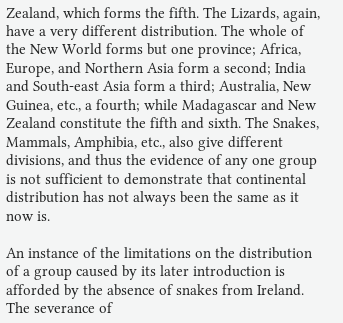Zealand, which forms the fifth. The Lizards, again, have a very different distribution. The whole of the New World forms but one province; Africa, Europe, and Northern Asia form a second; India and South-east Asia form a third; Australia, New Guinea, etc., a fourth; while Madagascar and New Zealand constitute the fifth and sixth. The Snakes, Mammals, Amphibia, etc., also give different divisions, and thus the evidence of any one group is not sufficient to demonstrate that continental distribution has not always been the same as it now is.

An instance of the limitations on the distribution of a group caused by its later introduction is afforded by the absence of snakes from Ireland. The severance of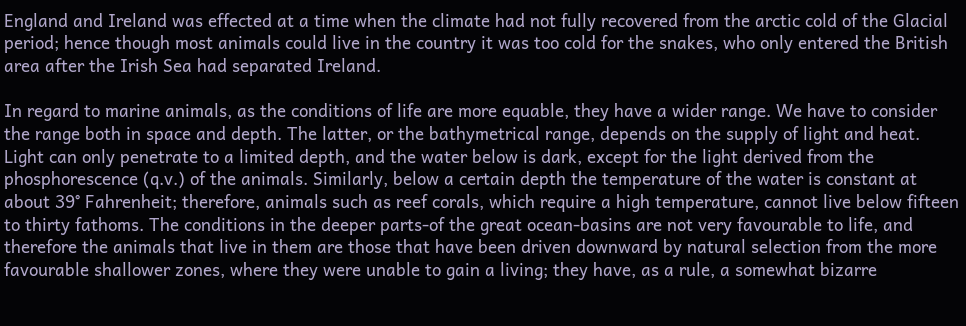England and Ireland was effected at a time when the climate had not fully recovered from the arctic cold of the Glacial period; hence though most animals could live in the country it was too cold for the snakes, who only entered the British area after the Irish Sea had separated Ireland.

In regard to marine animals, as the conditions of life are more equable, they have a wider range. We have to consider the range both in space and depth. The latter, or the bathymetrical range, depends on the supply of light and heat. Light can only penetrate to a limited depth, and the water below is dark, except for the light derived from the phosphorescence (q.v.) of the animals. Similarly, below a certain depth the temperature of the water is constant at about 39° Fahrenheit; therefore, animals such as reef corals, which require a high temperature, cannot live below fifteen to thirty fathoms. The conditions in the deeper parts-of the great ocean-basins are not very favourable to life, and therefore the animals that live in them are those that have been driven downward by natural selection from the more favourable shallower zones, where they were unable to gain a living; they have, as a rule, a somewhat bizarre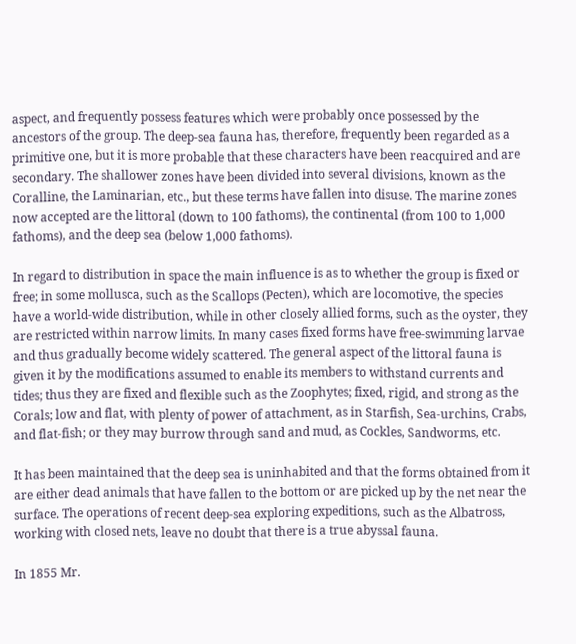aspect, and frequently possess features which were probably once possessed by the ancestors of the group. The deep-sea fauna has, therefore, frequently been regarded as a primitive one, but it is more probable that these characters have been reacquired and are secondary. The shallower zones have been divided into several divisions, known as the Coralline, the Laminarian, etc., but these terms have fallen into disuse. The marine zones now accepted are the littoral (down to 100 fathoms), the continental (from 100 to 1,000 fathoms), and the deep sea (below 1,000 fathoms).

In regard to distribution in space the main influence is as to whether the group is fixed or free; in some mollusca, such as the Scallops (Pecten), which are locomotive, the species have a world-wide distribution, while in other closely allied forms, such as the oyster, they are restricted within narrow limits. In many cases fixed forms have free-swimming larvae and thus gradually become widely scattered. The general aspect of the littoral fauna is given it by the modifications assumed to enable its members to withstand currents and tides; thus they are fixed and flexible such as the Zoophytes; fixed, rigid, and strong as the Corals; low and flat, with plenty of power of attachment, as in Starfish, Sea-urchins, Crabs, and flat-fish; or they may burrow through sand and mud, as Cockles, Sandworms, etc.

It has been maintained that the deep sea is uninhabited and that the forms obtained from it are either dead animals that have fallen to the bottom or are picked up by the net near the surface. The operations of recent deep-sea exploring expeditions, such as the Albatross, working with closed nets, leave no doubt that there is a true abyssal fauna.

In 1855 Mr.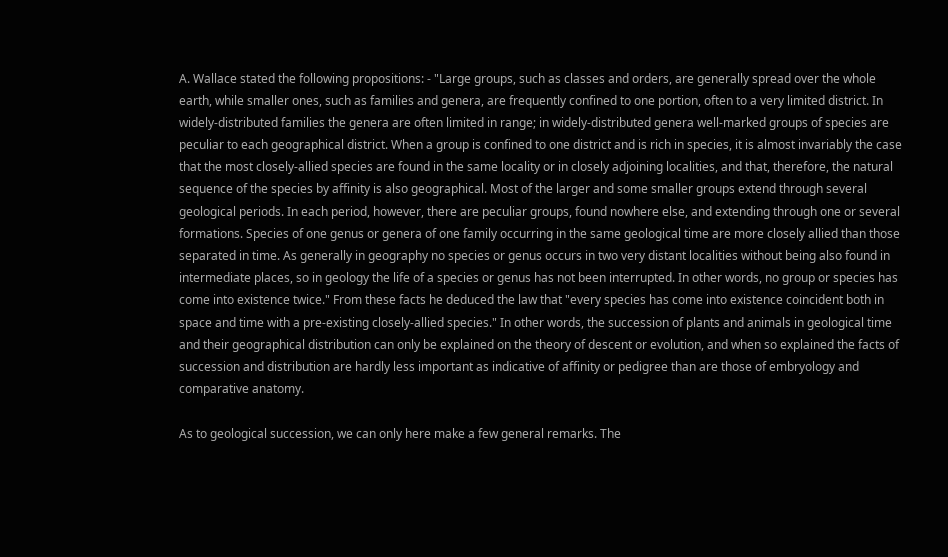A. Wallace stated the following propositions: - "Large groups, such as classes and orders, are generally spread over the whole earth, while smaller ones, such as families and genera, are frequently confined to one portion, often to a very limited district. In widely-distributed families the genera are often limited in range; in widely-distributed genera well-marked groups of species are peculiar to each geographical district. When a group is confined to one district and is rich in species, it is almost invariably the case that the most closely-allied species are found in the same locality or in closely adjoining localities, and that, therefore, the natural sequence of the species by affinity is also geographical. Most of the larger and some smaller groups extend through several geological periods. In each period, however, there are peculiar groups, found nowhere else, and extending through one or several formations. Species of one genus or genera of one family occurring in the same geological time are more closely allied than those separated in time. As generally in geography no species or genus occurs in two very distant localities without being also found in intermediate places, so in geology the life of a species or genus has not been interrupted. In other words, no group or species has come into existence twice." From these facts he deduced the law that "every species has come into existence coincident both in space and time with a pre-existing closely-allied species." In other words, the succession of plants and animals in geological time and their geographical distribution can only be explained on the theory of descent or evolution, and when so explained the facts of succession and distribution are hardly less important as indicative of affinity or pedigree than are those of embryology and comparative anatomy.

As to geological succession, we can only here make a few general remarks. The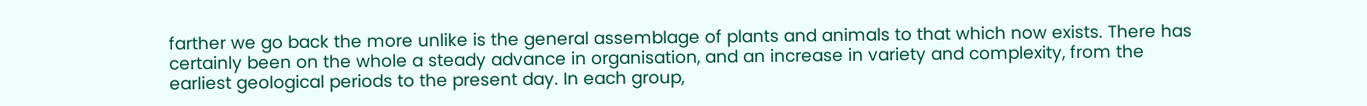farther we go back the more unlike is the general assemblage of plants and animals to that which now exists. There has certainly been on the whole a steady advance in organisation, and an increase in variety and complexity, from the earliest geological periods to the present day. In each group,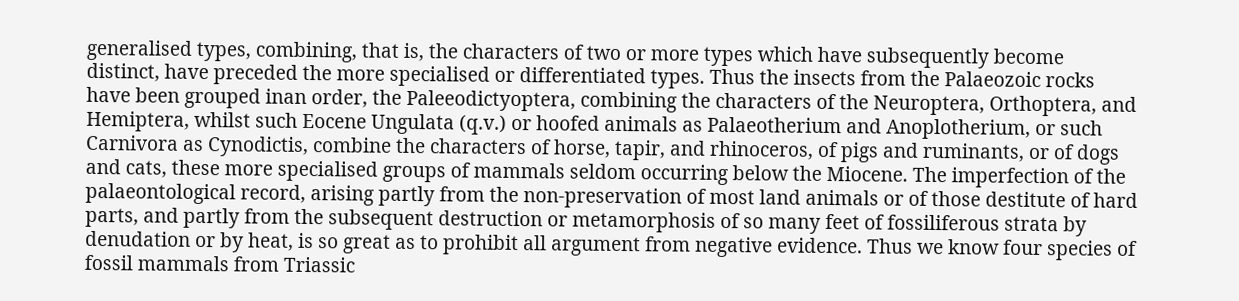generalised types, combining, that is, the characters of two or more types which have subsequently become distinct, have preceded the more specialised or differentiated types. Thus the insects from the Palaeozoic rocks have been grouped inan order, the Paleeodictyoptera, combining the characters of the Neuroptera, Orthoptera, and Hemiptera, whilst such Eocene Ungulata (q.v.) or hoofed animals as Palaeotherium and Anoplotherium, or such Carnivora as Cynodictis, combine the characters of horse, tapir, and rhinoceros, of pigs and ruminants, or of dogs and cats, these more specialised groups of mammals seldom occurring below the Miocene. The imperfection of the palaeontological record, arising partly from the non-preservation of most land animals or of those destitute of hard parts, and partly from the subsequent destruction or metamorphosis of so many feet of fossiliferous strata by denudation or by heat, is so great as to prohibit all argument from negative evidence. Thus we know four species of fossil mammals from Triassic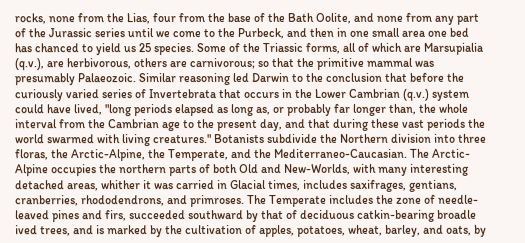rocks, none from the Lias, four from the base of the Bath Oolite, and none from any part of the Jurassic series until we come to the Purbeck, and then in one small area one bed has chanced to yield us 25 species. Some of the Triassic forms, all of which are Marsupialia (q.v.), are herbivorous, others are carnivorous; so that the primitive mammal was presumably Palaeozoic. Similar reasoning led Darwin to the conclusion that before the curiously varied series of Invertebrata that occurs in the Lower Cambrian (q.v.) system could have lived, "long periods elapsed as long as, or probably far longer than, the whole interval from the Cambrian age to the present day, and that during these vast periods the world swarmed with living creatures." Botanists subdivide the Northern division into three floras, the Arctic-Alpine, the Temperate, and the Mediterraneo-Caucasian. The Arctic-Alpine occupies the northern parts of both Old and New-Worlds, with many interesting detached areas, whither it was carried in Glacial times, includes saxifrages, gentians, cranberries, rhododendrons, and primroses. The Temperate includes the zone of needle-leaved pines and firs, succeeded southward by that of deciduous catkin-bearing broadle ived trees, and is marked by the cultivation of apples, potatoes, wheat, barley, and oats, by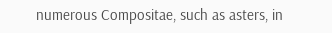numerous Compositae, such as asters, in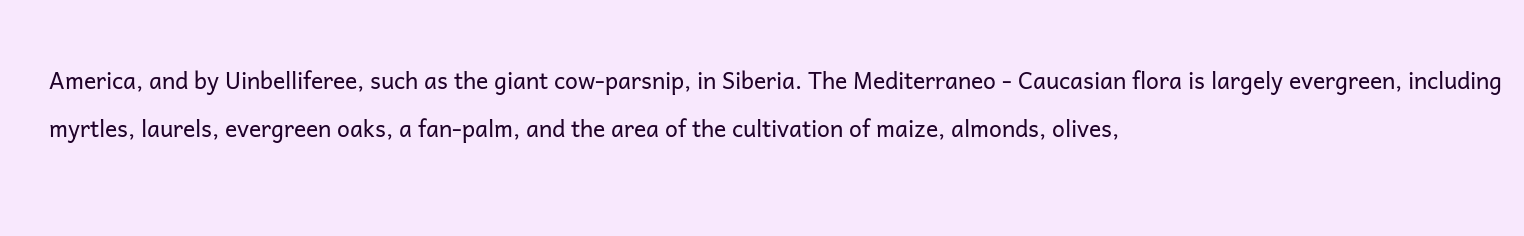America, and by Uinbelliferee, such as the giant cow-parsnip, in Siberia. The Mediterraneo - Caucasian flora is largely evergreen, including myrtles, laurels, evergreen oaks, a fan-palm, and the area of the cultivation of maize, almonds, olives,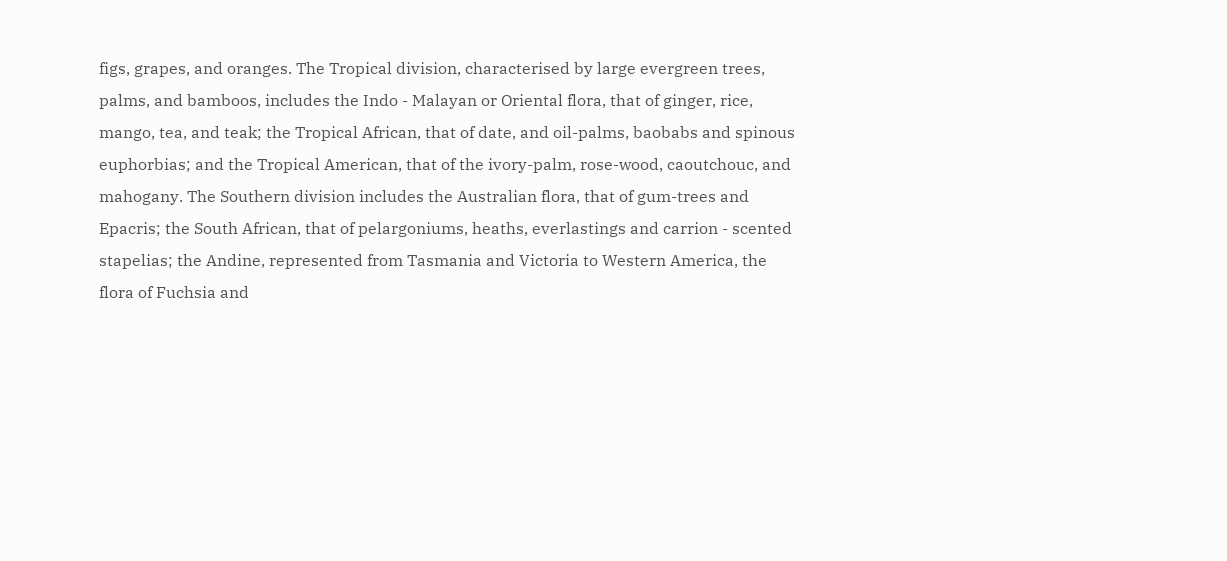figs, grapes, and oranges. The Tropical division, characterised by large evergreen trees, palms, and bamboos, includes the Indo - Malayan or Oriental flora, that of ginger, rice, mango, tea, and teak; the Tropical African, that of date, and oil-palms, baobabs and spinous euphorbias; and the Tropical American, that of the ivory-palm, rose-wood, caoutchouc, and mahogany. The Southern division includes the Australian flora, that of gum-trees and Epacris; the South African, that of pelargoniums, heaths, everlastings and carrion - scented stapelias; the Andine, represented from Tasmania and Victoria to Western America, the flora of Fuchsia and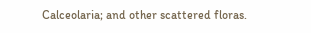Calceolaria; and other scattered floras.